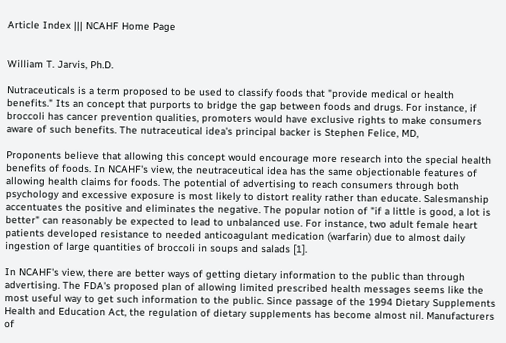Article Index ||| NCAHF Home Page


William T. Jarvis, Ph.D.

Nutraceuticals is a term proposed to be used to classify foods that "provide medical or health benefits." Its an concept that purports to bridge the gap between foods and drugs. For instance, if broccoli has cancer prevention qualities, promoters would have exclusive rights to make consumers aware of such benefits. The nutraceutical idea's principal backer is Stephen Felice, MD,

Proponents believe that allowing this concept would encourage more research into the special health benefits of foods. In NCAHF's view, the neutraceutical idea has the same objectionable features of allowing health claims for foods. The potential of advertising to reach consumers through both psychology and excessive exposure is most likely to distort reality rather than educate. Salesmanship accentuates the positive and eliminates the negative. The popular notion of "if a little is good, a lot is better" can reasonably be expected to lead to unbalanced use. For instance, two adult female heart patients developed resistance to needed anticoagulant medication (warfarin) due to almost daily ingestion of large quantities of broccoli in soups and salads [1].

In NCAHF's view, there are better ways of getting dietary information to the public than through advertising. The FDA's proposed plan of allowing limited prescribed health messages seems like the most useful way to get such information to the public. Since passage of the 1994 Dietary Supplements Health and Education Act, the regulation of dietary supplements has become almost nil. Manufacturers of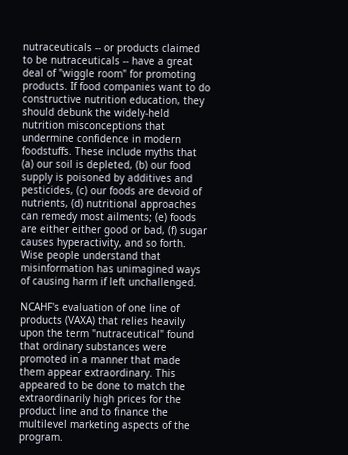nutraceuticals -- or products claimed to be nutraceuticals -- have a great deal of "wiggle room" for promoting products. If food companies want to do constructive nutrition education, they should debunk the widely-held nutrition misconceptions that undermine confidence in modern foodstuffs. These include myths that (a) our soil is depleted, (b) our food supply is poisoned by additives and pesticides, (c) our foods are devoid of nutrients, (d) nutritional approaches can remedy most ailments; (e) foods are either either good or bad, (f) sugar causes hyperactivity, and so forth. Wise people understand that misinformation has unimagined ways of causing harm if left unchallenged.

NCAHF's evaluation of one line of products (VAXA) that relies heavily upon the term "nutraceutical" found that ordinary substances were promoted in a manner that made them appear extraordinary. This appeared to be done to match the extraordinarily high prices for the product line and to finance the multilevel marketing aspects of the program.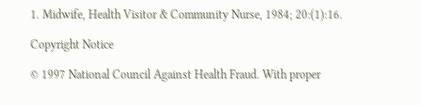1. Midwife, Health Visitor & Community Nurse, 1984; 20:(1):16.

Copyright Notice

© 1997 National Council Against Health Fraud. With proper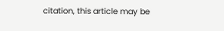citation, this article may be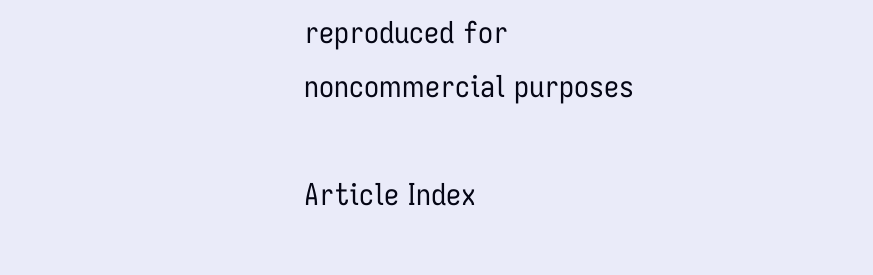reproduced for noncommercial purposes

Article Index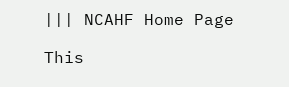||| NCAHF Home Page

This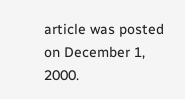article was posted on December 1, 2000.